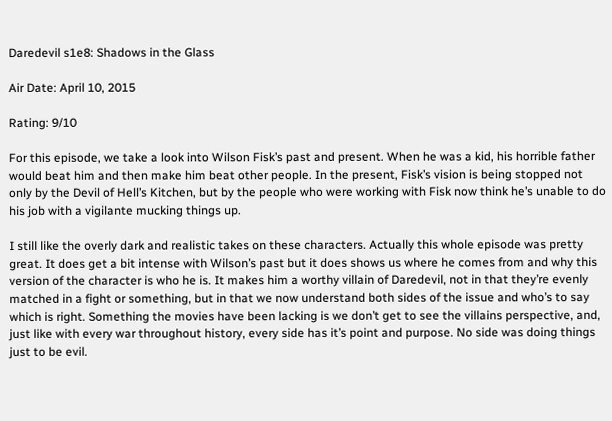Daredevil s1e8: Shadows in the Glass

Air Date: April 10, 2015

Rating: 9/10

For this episode, we take a look into Wilson Fisk’s past and present. When he was a kid, his horrible father would beat him and then make him beat other people. In the present, Fisk’s vision is being stopped not only by the Devil of Hell’s Kitchen, but by the people who were working with Fisk now think he’s unable to do his job with a vigilante mucking things up.

I still like the overly dark and realistic takes on these characters. Actually this whole episode was pretty great. It does get a bit intense with Wilson’s past but it does shows us where he comes from and why this version of the character is who he is. It makes him a worthy villain of Daredevil, not in that they’re evenly matched in a fight or something, but in that we now understand both sides of the issue and who’s to say which is right. Something the movies have been lacking is we don’t get to see the villains perspective, and, just like with every war throughout history, every side has it’s point and purpose. No side was doing things just to be evil.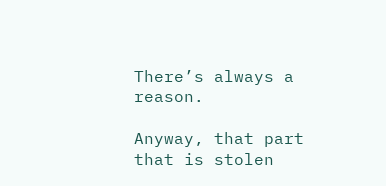There’s always a reason.

Anyway, that part that is stolen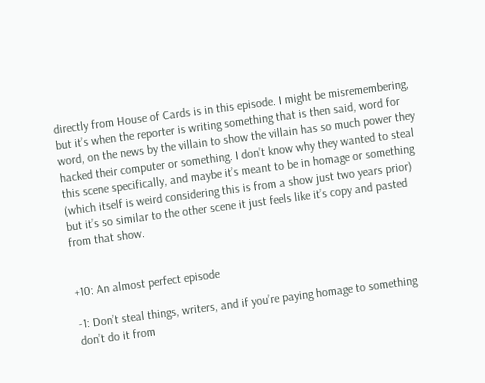directly from House of Cards is in this episode. I might be misremembering, but it’s when the reporter is writing something that is then said, word for word, on the news by the villain to show the villain has so much power they hacked their computer or something. I don’t know why they wanted to steal this scene specifically, and maybe it’s meant to be in homage or something (which itself is weird considering this is from a show just two years prior) but it’s so similar to the other scene it just feels like it’s copy and pasted from that show.


+10: An almost perfect episode

-1: Don’t steal things, writers, and if you’re paying homage to something don’t do it from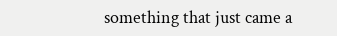something that just came a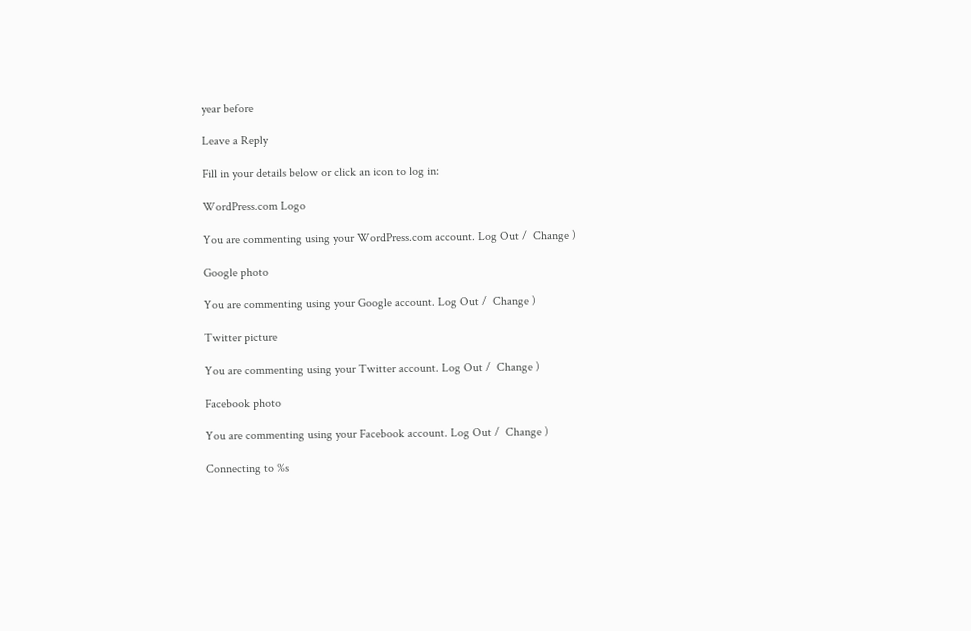year before

Leave a Reply

Fill in your details below or click an icon to log in:

WordPress.com Logo

You are commenting using your WordPress.com account. Log Out /  Change )

Google photo

You are commenting using your Google account. Log Out /  Change )

Twitter picture

You are commenting using your Twitter account. Log Out /  Change )

Facebook photo

You are commenting using your Facebook account. Log Out /  Change )

Connecting to %s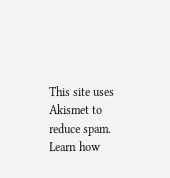This site uses Akismet to reduce spam. Learn how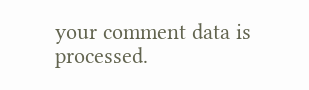your comment data is processed.